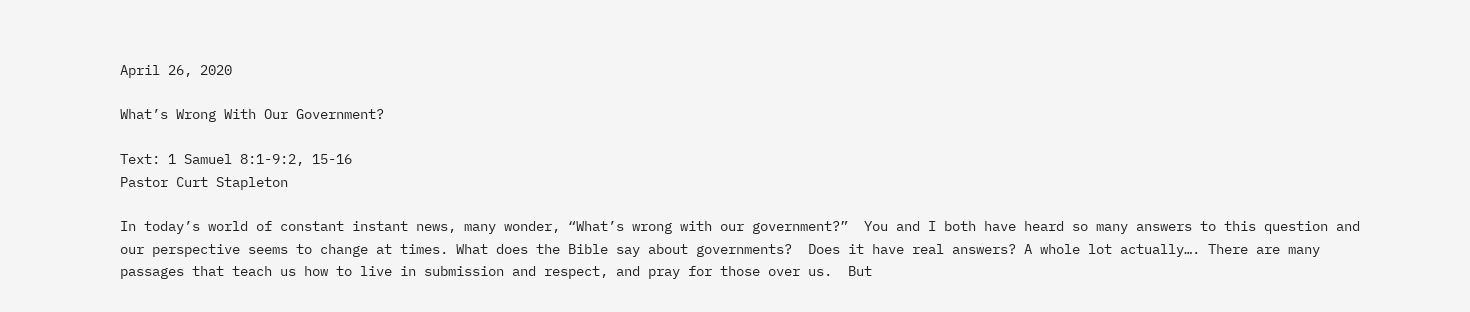April 26, 2020

What’s Wrong With Our Government?

Text: 1 Samuel 8:1-9:2, 15-16
Pastor Curt Stapleton

In today’s world of constant instant news, many wonder, “What’s wrong with our government?”  You and I both have heard so many answers to this question and our perspective seems to change at times. What does the Bible say about governments?  Does it have real answers? A whole lot actually…. There are many passages that teach us how to live in submission and respect, and pray for those over us.  But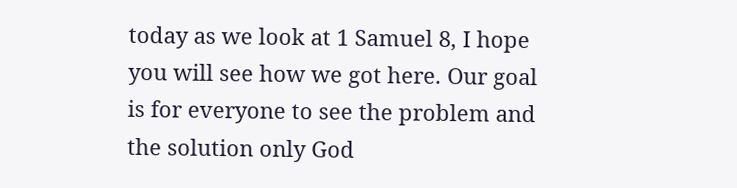today as we look at 1 Samuel 8, I hope you will see how we got here. Our goal is for everyone to see the problem and the solution only God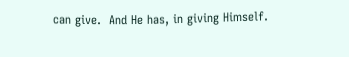can give.  And He has, in giving Himself.